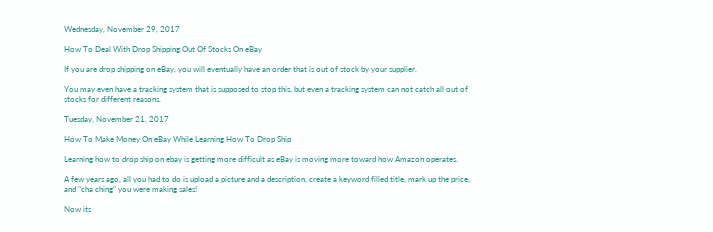Wednesday, November 29, 2017

How To Deal With Drop Shipping Out Of Stocks On eBay

If you are drop shipping on eBay, you will eventually have an order that is out of stock by your supplier.

You may even have a tracking system that is supposed to stop this, but even a tracking system can not catch all out of stocks for different reasons.

Tuesday, November 21, 2017

How To Make Money On eBay While Learning How To Drop Ship

Learning how to drop ship on ebay is getting more difficult as eBay is moving more toward how Amazon operates.

A few years ago, all you had to do is upload a picture and a description, create a keyword filled title, mark up the price, and "cha ching" you were making sales!

Now its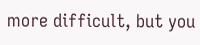more difficult, but you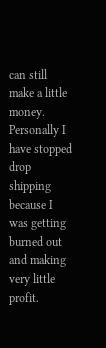can still make a little money.  Personally I have stopped drop shipping because I was getting burned out and making very little profit.